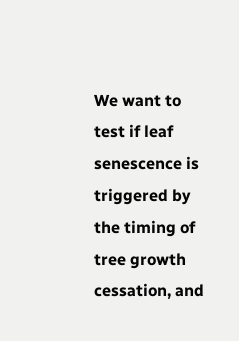We want to test if leaf senescence is triggered by the timing of tree growth cessation, and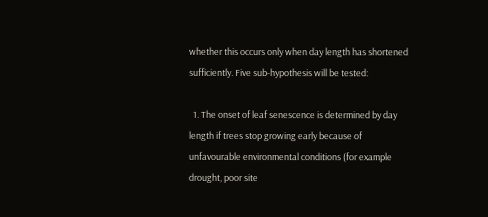whether this occurs only when day length has shortened sufficiently. Five sub-hypothesis will be tested:

  1. The onset of leaf senescence is determined by day length if trees stop growing early because of unfavourable environmental conditions (for example drought, poor site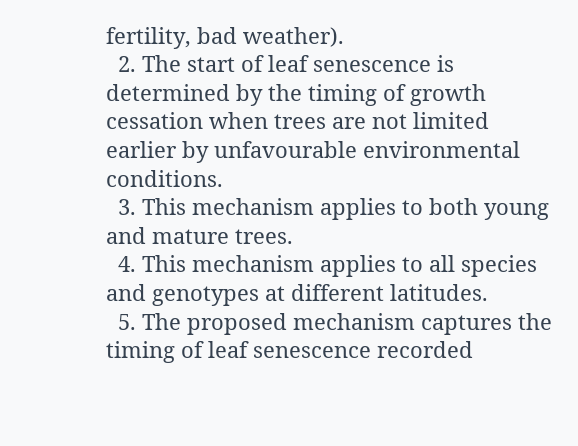fertility, bad weather).
  2. The start of leaf senescence is determined by the timing of growth cessation when trees are not limited earlier by unfavourable environmental conditions.
  3. This mechanism applies to both young and mature trees.
  4. This mechanism applies to all species and genotypes at different latitudes.
  5. The proposed mechanism captures the timing of leaf senescence recorded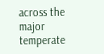across the major temperate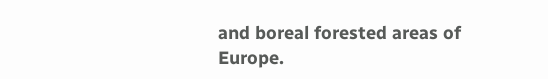and boreal forested areas of Europe.